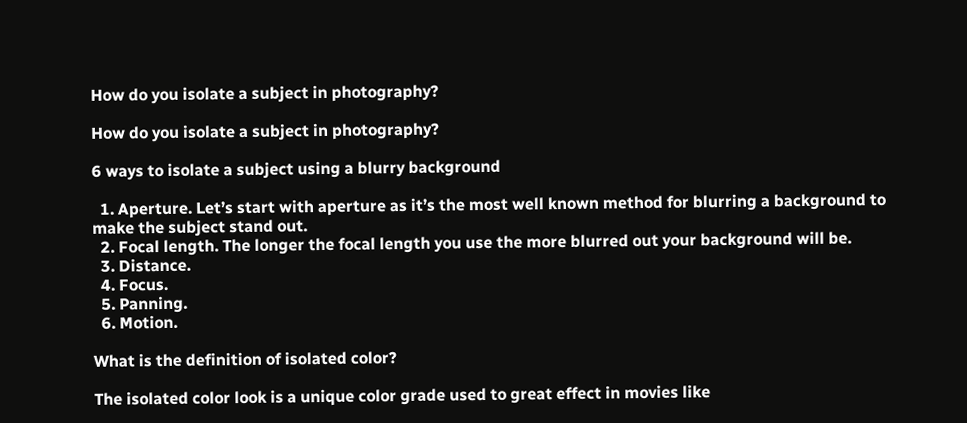How do you isolate a subject in photography?

How do you isolate a subject in photography?

6 ways to isolate a subject using a blurry background

  1. Aperture. Let’s start with aperture as it’s the most well known method for blurring a background to make the subject stand out.
  2. Focal length. The longer the focal length you use the more blurred out your background will be.
  3. Distance.
  4. Focus.
  5. Panning.
  6. Motion.

What is the definition of isolated color?

The isolated color look is a unique color grade used to great effect in movies like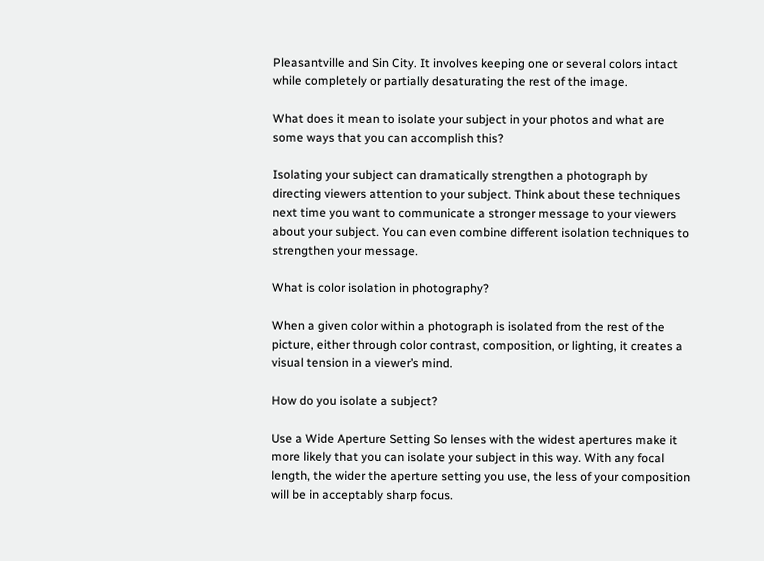Pleasantville and Sin City. It involves keeping one or several colors intact while completely or partially desaturating the rest of the image.

What does it mean to isolate your subject in your photos and what are some ways that you can accomplish this?

Isolating your subject can dramatically strengthen a photograph by directing viewers attention to your subject. Think about these techniques next time you want to communicate a stronger message to your viewers about your subject. You can even combine different isolation techniques to strengthen your message.

What is color isolation in photography?

When a given color within a photograph is isolated from the rest of the picture, either through color contrast, composition, or lighting, it creates a visual tension in a viewer’s mind.

How do you isolate a subject?

Use a Wide Aperture Setting So lenses with the widest apertures make it more likely that you can isolate your subject in this way. With any focal length, the wider the aperture setting you use, the less of your composition will be in acceptably sharp focus.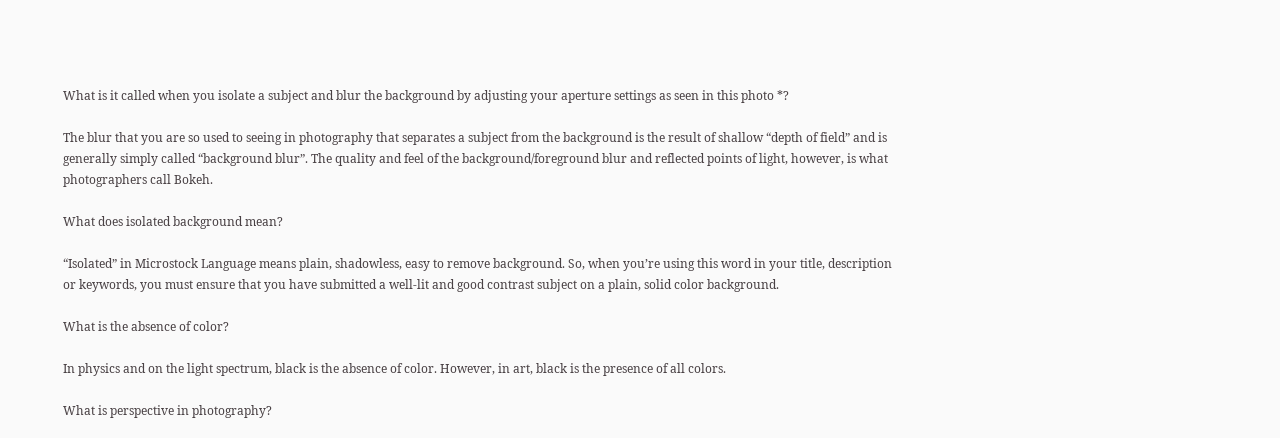What is it called when you isolate a subject and blur the background by adjusting your aperture settings as seen in this photo *?

The blur that you are so used to seeing in photography that separates a subject from the background is the result of shallow “depth of field” and is generally simply called “background blur”. The quality and feel of the background/foreground blur and reflected points of light, however, is what photographers call Bokeh.

What does isolated background mean?

“Isolated” in Microstock Language means plain, shadowless, easy to remove background. So, when you’re using this word in your title, description or keywords, you must ensure that you have submitted a well-lit and good contrast subject on a plain, solid color background.

What is the absence of color?

In physics and on the light spectrum, black is the absence of color. However, in art, black is the presence of all colors.

What is perspective in photography?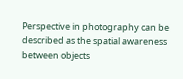Perspective in photography can be described as the spatial awareness between objects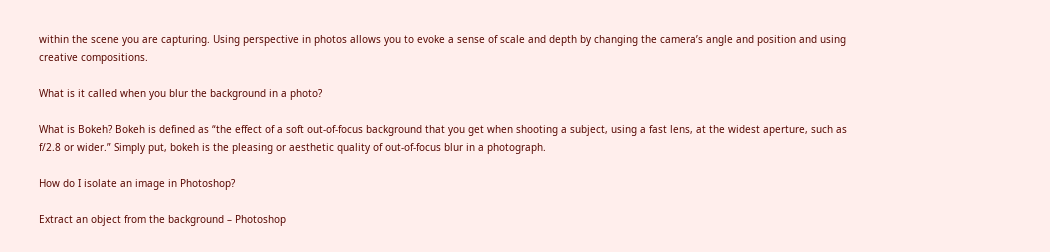within the scene you are capturing. Using perspective in photos allows you to evoke a sense of scale and depth by changing the camera’s angle and position and using creative compositions.

What is it called when you blur the background in a photo?

What is Bokeh? Bokeh is defined as “the effect of a soft out-of-focus background that you get when shooting a subject, using a fast lens, at the widest aperture, such as f/2.8 or wider.” Simply put, bokeh is the pleasing or aesthetic quality of out-of-focus blur in a photograph.

How do I isolate an image in Photoshop?

Extract an object from the background – Photoshop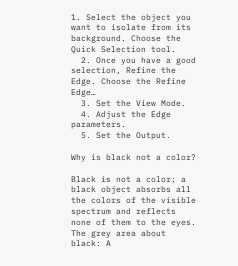1. Select the object you want to isolate from its background. Choose the Quick Selection tool.
  2. Once you have a good selection, Refine the Edge. Choose the Refine Edge…
  3. Set the View Mode.
  4. Adjust the Edge parameters.
  5. Set the Output.

Why is black not a color?

Black is not a color; a black object absorbs all the colors of the visible spectrum and reflects none of them to the eyes. The grey area about black: A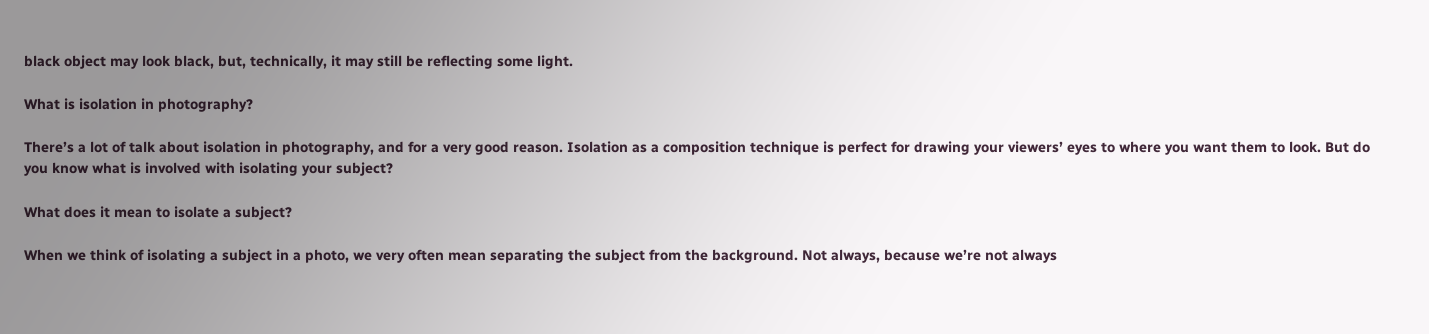black object may look black, but, technically, it may still be reflecting some light.

What is isolation in photography?

There’s a lot of talk about isolation in photography, and for a very good reason. Isolation as a composition technique is perfect for drawing your viewers’ eyes to where you want them to look. But do you know what is involved with isolating your subject?

What does it mean to isolate a subject?

When we think of isolating a subject in a photo, we very often mean separating the subject from the background. Not always, because we’re not always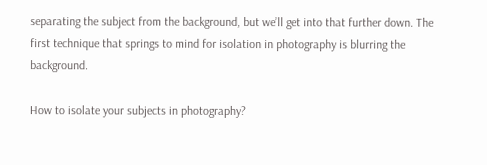separating the subject from the background, but we’ll get into that further down. The first technique that springs to mind for isolation in photography is blurring the background.

How to isolate your subjects in photography?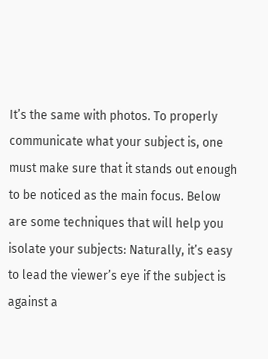It’s the same with photos. To properly communicate what your subject is, one must make sure that it stands out enough to be noticed as the main focus. Below are some techniques that will help you isolate your subjects: Naturally, it’s easy to lead the viewer’s eye if the subject is against a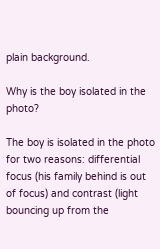plain background.

Why is the boy isolated in the photo?

The boy is isolated in the photo for two reasons: differential focus (his family behind is out of focus) and contrast (light bouncing up from the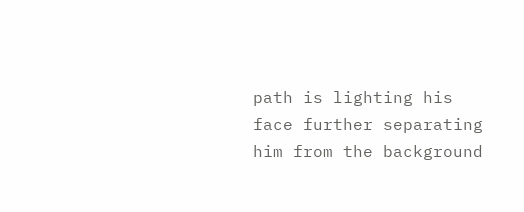path is lighting his face further separating him from the background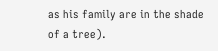as his family are in the shade of a tree).